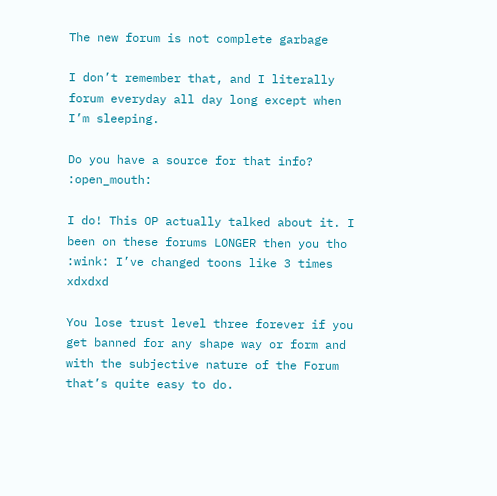The new forum is not complete garbage

I don’t remember that, and I literally forum everyday all day long except when I’m sleeping.

Do you have a source for that info? :open_mouth:

I do! This OP actually talked about it. I been on these forums LONGER then you tho :wink: I’ve changed toons like 3 times xdxdxd

You lose trust level three forever if you get banned for any shape way or form and with the subjective nature of the Forum that’s quite easy to do.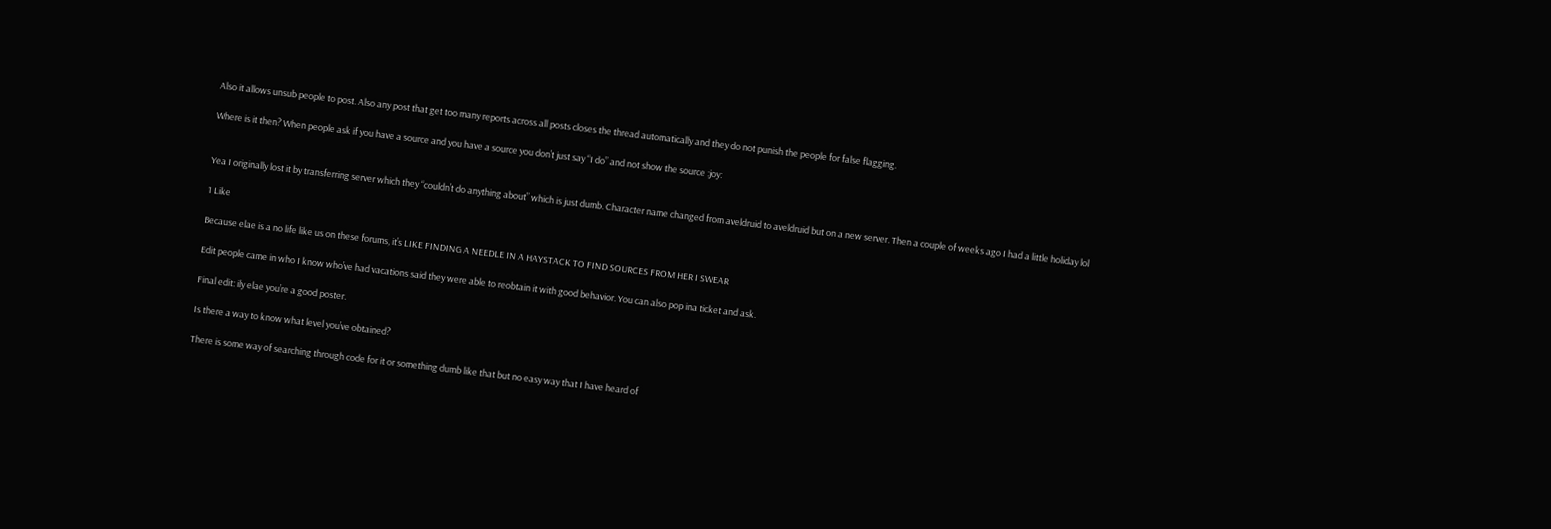Also it allows unsub people to post. Also any post that get too many reports across all posts closes the thread automatically and they do not punish the people for false flagging.

Where is it then? When people ask if you have a source and you have a source you don’t just say “I do” and not show the source :joy:


Yea I originally lost it by transferring server which they “couldn’t do anything about” which is just dumb. Character name changed from aveldruid to aveldruid but on a new server. Then a couple of weeks ago I had a little holiday lol

1 Like

Because elae is a no life like us on these forums, it’s LIKE FINDING A NEEDLE IN A HAYSTACK TO FIND SOURCES FROM HER I SWEAR

Edit people came in who I know who’ve had vacations said they were able to reobtain it with good behavior. You can also pop ina ticket and ask.

Final edit: ily elae you’re a good poster.

Is there a way to know what level you’ve obtained?

There is some way of searching through code for it or something dumb like that but no easy way that I have heard of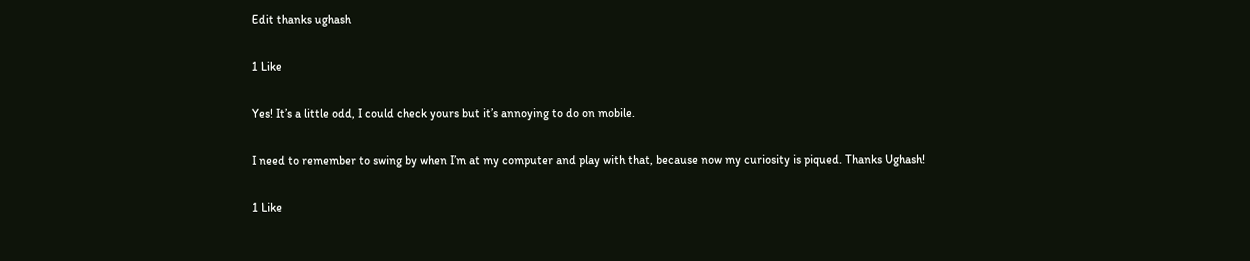Edit thanks ughash

1 Like

Yes! It’s a little odd, I could check yours but it’s annoying to do on mobile.

I need to remember to swing by when I’m at my computer and play with that, because now my curiosity is piqued. Thanks Ughash!

1 Like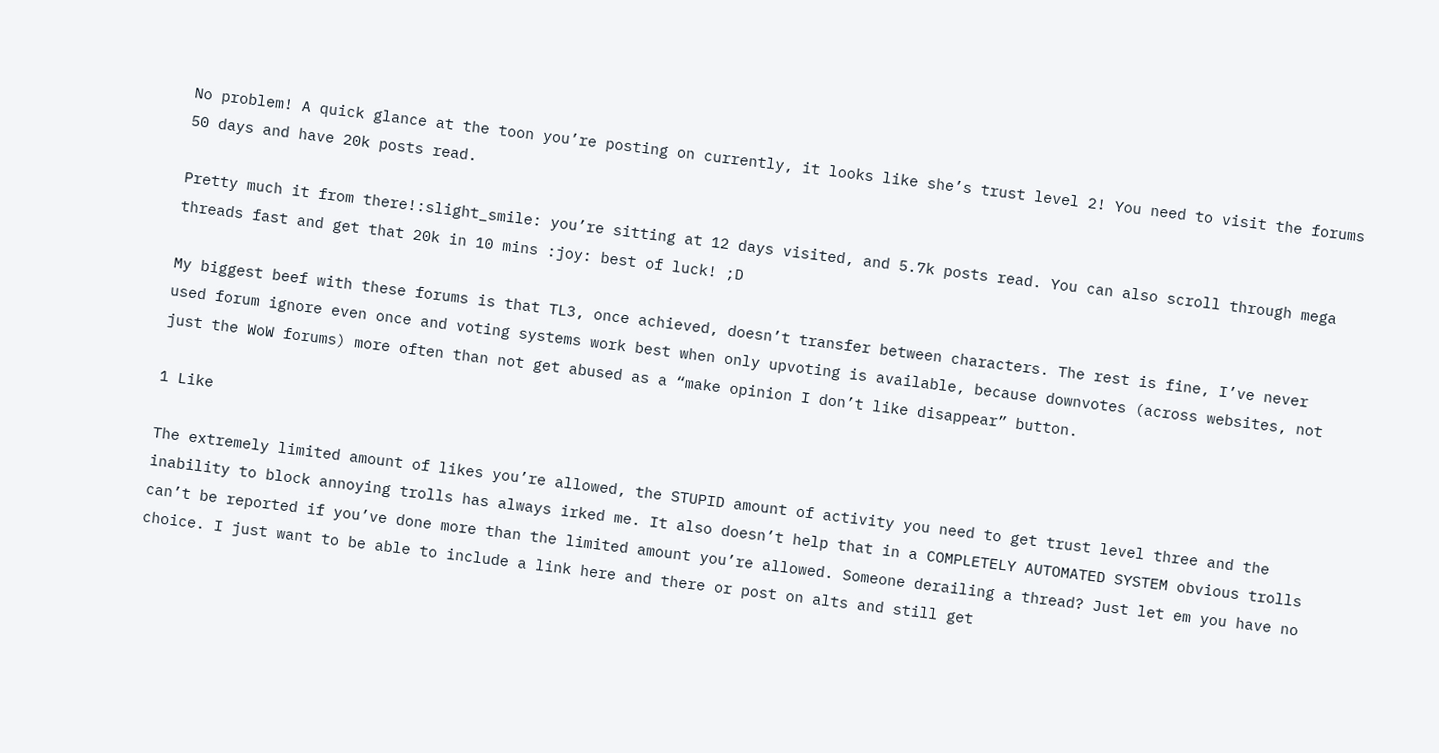No problem! A quick glance at the toon you’re posting on currently, it looks like she’s trust level 2! You need to visit the forums 50 days and have 20k posts read.

Pretty much it from there!:slight_smile: you’re sitting at 12 days visited, and 5.7k posts read. You can also scroll through mega threads fast and get that 20k in 10 mins :joy: best of luck! ;D

My biggest beef with these forums is that TL3, once achieved, doesn’t transfer between characters. The rest is fine, I’ve never used forum ignore even once and voting systems work best when only upvoting is available, because downvotes (across websites, not just the WoW forums) more often than not get abused as a “make opinion I don’t like disappear” button.

1 Like

The extremely limited amount of likes you’re allowed, the STUPID amount of activity you need to get trust level three and the inability to block annoying trolls has always irked me. It also doesn’t help that in a COMPLETELY AUTOMATED SYSTEM obvious trolls can’t be reported if you’ve done more than the limited amount you’re allowed. Someone derailing a thread? Just let em you have no choice. I just want to be able to include a link here and there or post on alts and still get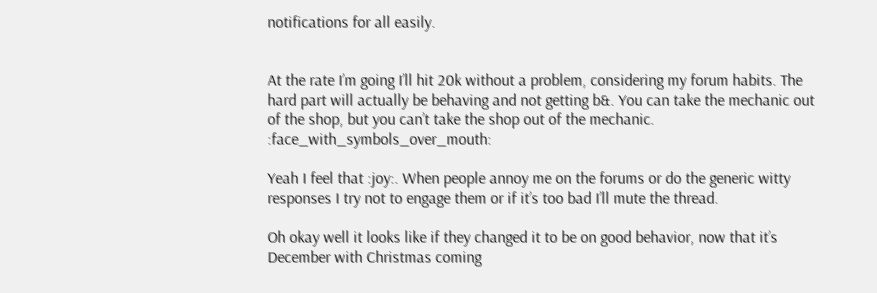notifications for all easily.


At the rate I’m going I’ll hit 20k without a problem, considering my forum habits. The hard part will actually be behaving and not getting b&. You can take the mechanic out of the shop, but you can’t take the shop out of the mechanic. :face_with_symbols_over_mouth:

Yeah I feel that :joy:. When people annoy me on the forums or do the generic witty responses I try not to engage them or if it’s too bad I’ll mute the thread.

Oh okay well it looks like if they changed it to be on good behavior, now that it’s December with Christmas coming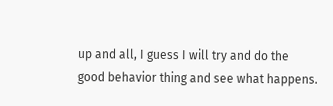up and all, I guess I will try and do the good behavior thing and see what happens.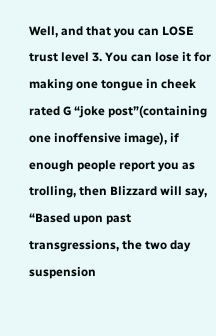Well, and that you can LOSE trust level 3. You can lose it for making one tongue in cheek rated G “joke post”(containing one inoffensive image), if enough people report you as trolling, then Blizzard will say, “Based upon past transgressions, the two day suspension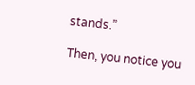stands.”

Then, you notice you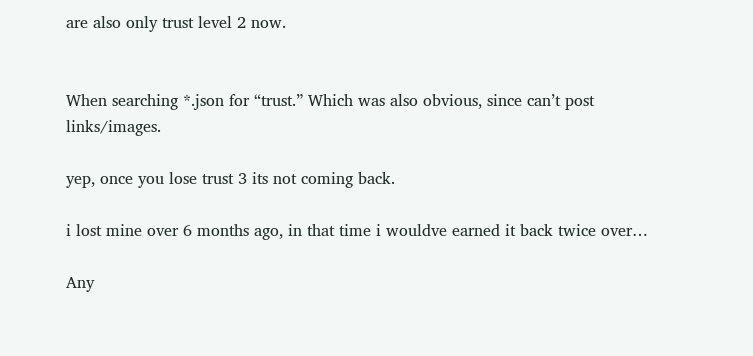are also only trust level 2 now.


When searching *.json for “trust.” Which was also obvious, since can’t post links/images.

yep, once you lose trust 3 its not coming back.

i lost mine over 6 months ago, in that time i wouldve earned it back twice over…

Any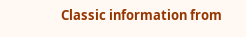Classic information from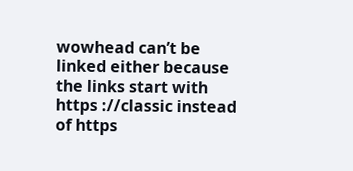wowhead can’t be linked either because the links start with https ://classic instead of https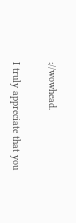://wowhead.

I truly appreciate that you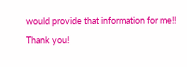would provide that information for me!! Thank you!